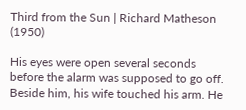Third from the Sun | Richard Matheson (1950)

His eyes were open several seconds before the alarm was supposed to go off. Beside him, his wife touched his arm. He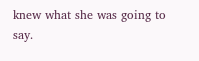knew what she was going to say.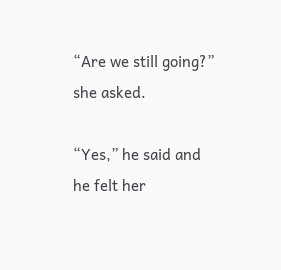“Are we still going?” she asked.

“Yes,” he said and he felt her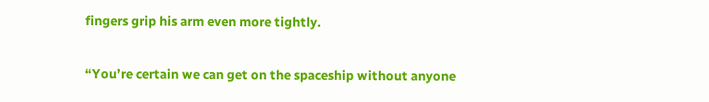fingers grip his arm even more tightly.

“You’re certain we can get on the spaceship without anyone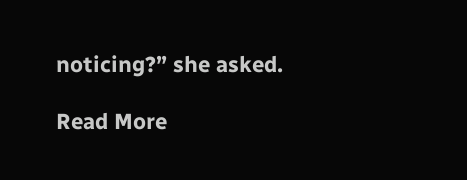noticing?” she asked.

Read More